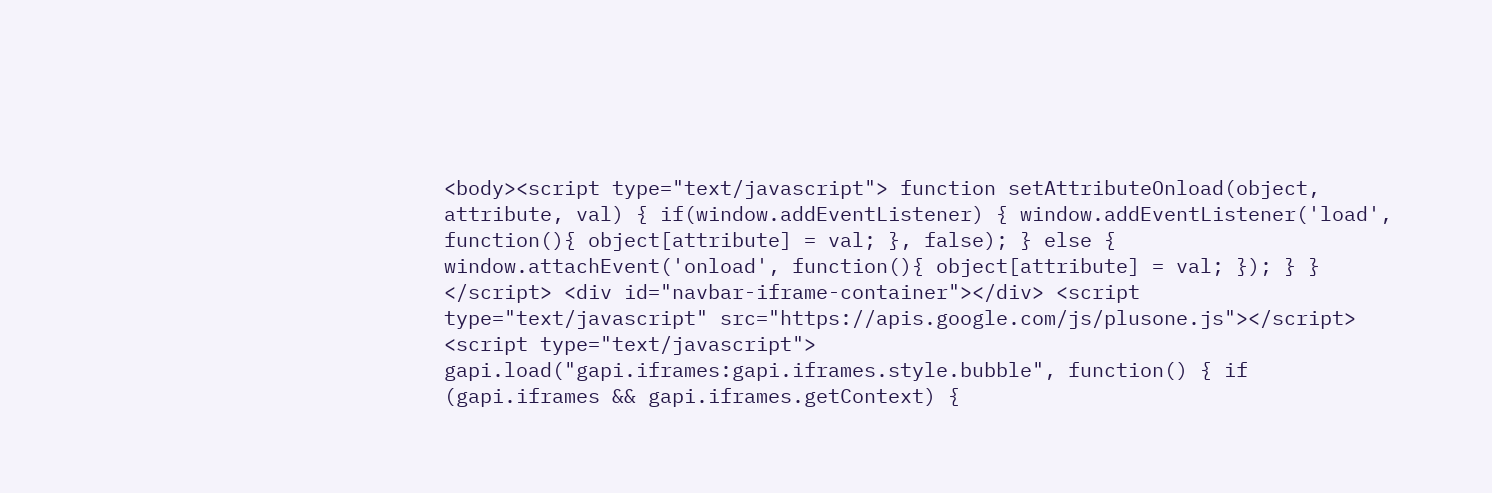<body><script type="text/javascript"> function setAttributeOnload(object, attribute, val) { if(window.addEventListener) { window.addEventListener('load', function(){ object[attribute] = val; }, false); } else { window.attachEvent('onload', function(){ object[attribute] = val; }); } } </script> <div id="navbar-iframe-container"></div> <script type="text/javascript" src="https://apis.google.com/js/plusone.js"></script> <script type="text/javascript"> gapi.load("gapi.iframes:gapi.iframes.style.bubble", function() { if (gapi.iframes && gapi.iframes.getContext) {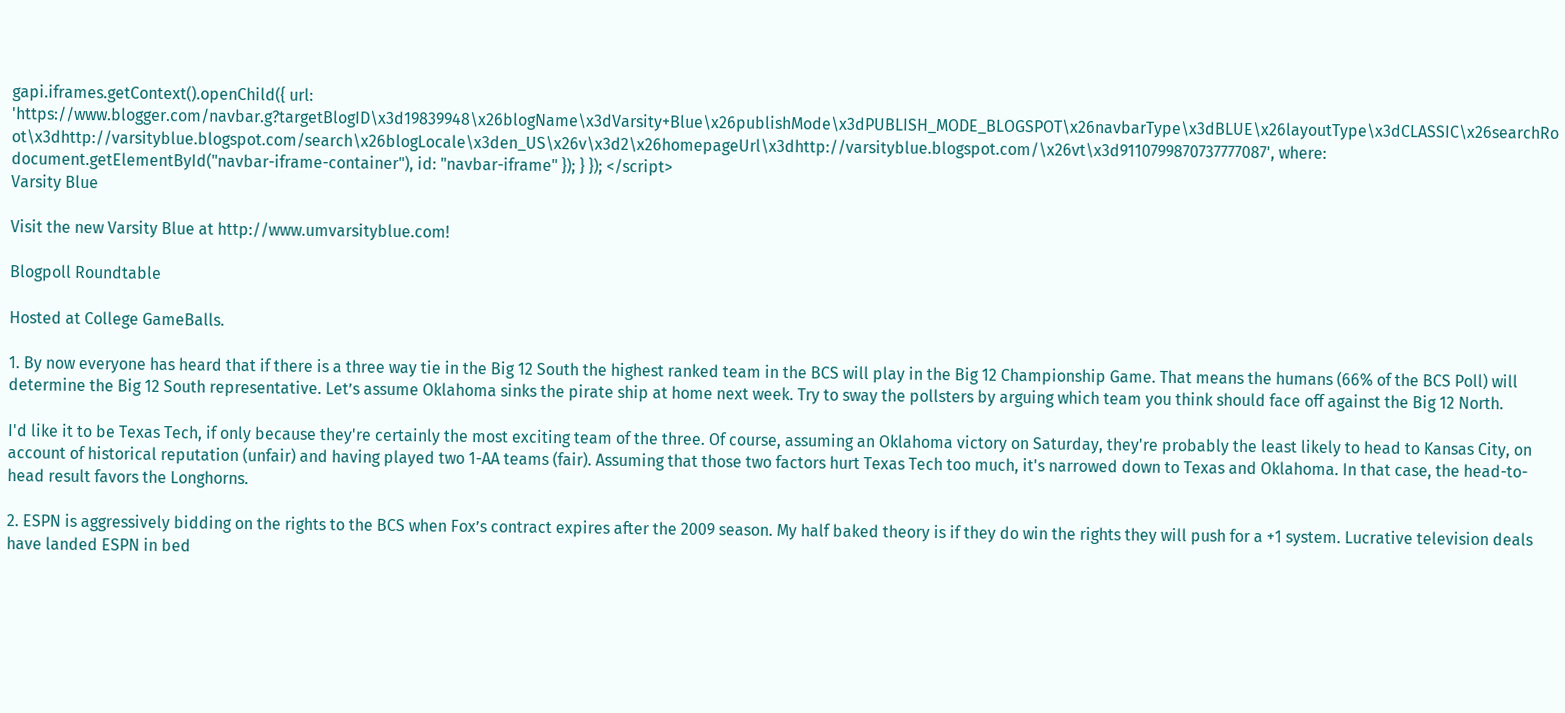gapi.iframes.getContext().openChild({ url: 'https://www.blogger.com/navbar.g?targetBlogID\x3d19839948\x26blogName\x3dVarsity+Blue\x26publishMode\x3dPUBLISH_MODE_BLOGSPOT\x26navbarType\x3dBLUE\x26layoutType\x3dCLASSIC\x26searchRoot\x3dhttp://varsityblue.blogspot.com/search\x26blogLocale\x3den_US\x26v\x3d2\x26homepageUrl\x3dhttp://varsityblue.blogspot.com/\x26vt\x3d9110799870737777087', where: document.getElementById("navbar-iframe-container"), id: "navbar-iframe" }); } }); </script>
Varsity Blue

Visit the new Varsity Blue at http://www.umvarsityblue.com!

Blogpoll Roundtable

Hosted at College GameBalls.

1. By now everyone has heard that if there is a three way tie in the Big 12 South the highest ranked team in the BCS will play in the Big 12 Championship Game. That means the humans (66% of the BCS Poll) will determine the Big 12 South representative. Let’s assume Oklahoma sinks the pirate ship at home next week. Try to sway the pollsters by arguing which team you think should face off against the Big 12 North.

I'd like it to be Texas Tech, if only because they're certainly the most exciting team of the three. Of course, assuming an Oklahoma victory on Saturday, they're probably the least likely to head to Kansas City, on account of historical reputation (unfair) and having played two 1-AA teams (fair). Assuming that those two factors hurt Texas Tech too much, it's narrowed down to Texas and Oklahoma. In that case, the head-to-head result favors the Longhorns.

2. ESPN is aggressively bidding on the rights to the BCS when Fox’s contract expires after the 2009 season. My half baked theory is if they do win the rights they will push for a +1 system. Lucrative television deals have landed ESPN in bed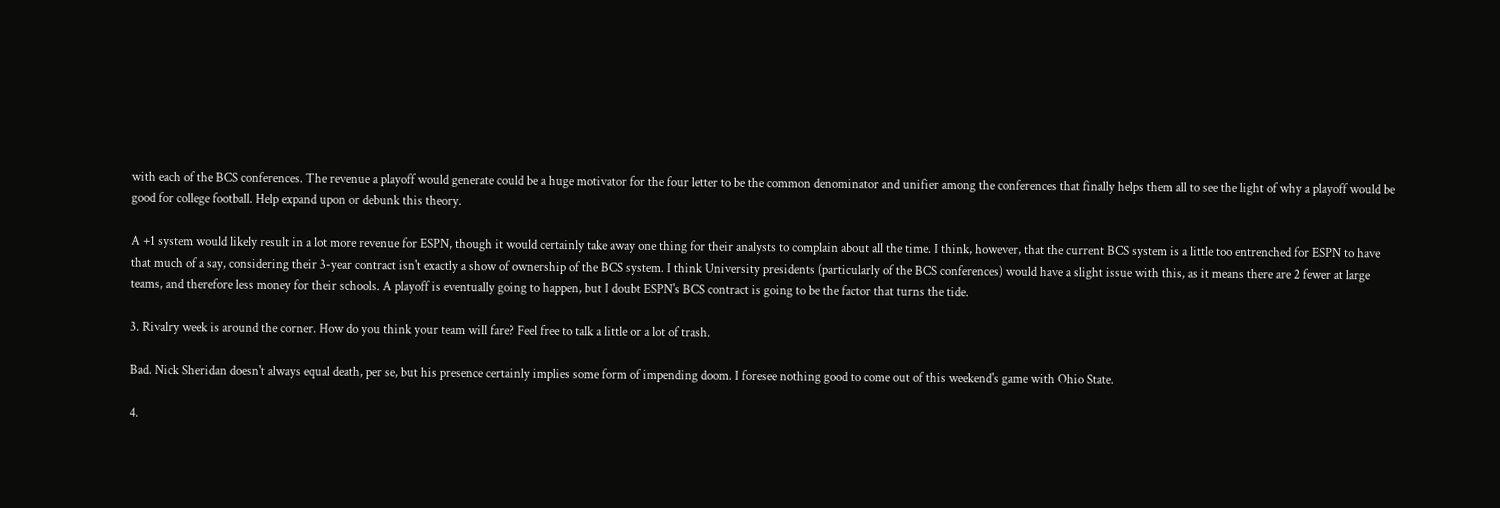with each of the BCS conferences. The revenue a playoff would generate could be a huge motivator for the four letter to be the common denominator and unifier among the conferences that finally helps them all to see the light of why a playoff would be good for college football. Help expand upon or debunk this theory.

A +1 system would likely result in a lot more revenue for ESPN, though it would certainly take away one thing for their analysts to complain about all the time. I think, however, that the current BCS system is a little too entrenched for ESPN to have that much of a say, considering their 3-year contract isn't exactly a show of ownership of the BCS system. I think University presidents (particularly of the BCS conferences) would have a slight issue with this, as it means there are 2 fewer at large teams, and therefore less money for their schools. A playoff is eventually going to happen, but I doubt ESPN's BCS contract is going to be the factor that turns the tide.

3. Rivalry week is around the corner. How do you think your team will fare? Feel free to talk a little or a lot of trash.

Bad. Nick Sheridan doesn't always equal death, per se, but his presence certainly implies some form of impending doom. I foresee nothing good to come out of this weekend's game with Ohio State.

4.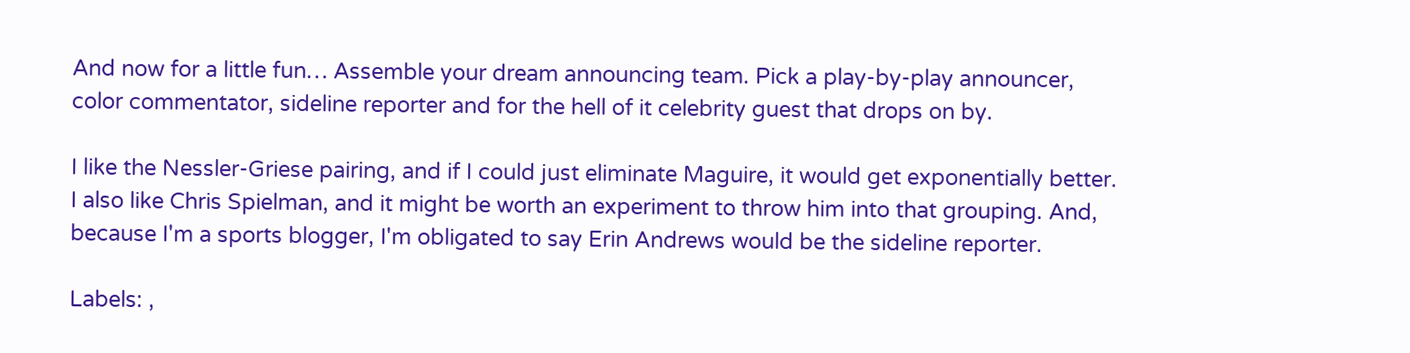And now for a little fun… Assemble your dream announcing team. Pick a play-by-play announcer, color commentator, sideline reporter and for the hell of it celebrity guest that drops on by.

I like the Nessler-Griese pairing, and if I could just eliminate Maguire, it would get exponentially better. I also like Chris Spielman, and it might be worth an experiment to throw him into that grouping. And, because I'm a sports blogger, I'm obligated to say Erin Andrews would be the sideline reporter.

Labels: ,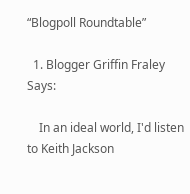“Blogpoll Roundtable”

  1. Blogger Griffin Fraley Says:

    In an ideal world, I'd listen to Keith Jackson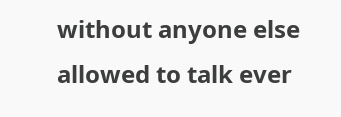without anyone else allowed to talk ever